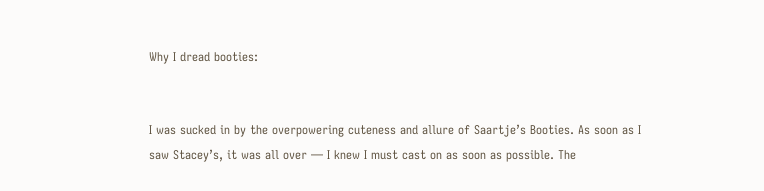Why I dread booties:


I was sucked in by the overpowering cuteness and allure of Saartje’s Booties. As soon as I saw Stacey’s, it was all over — I knew I must cast on as soon as possible. The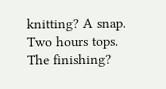knitting? A snap. Two hours tops. The finishing?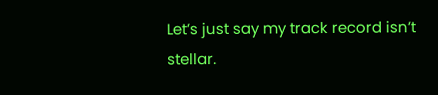Let’s just say my track record isn’t stellar.